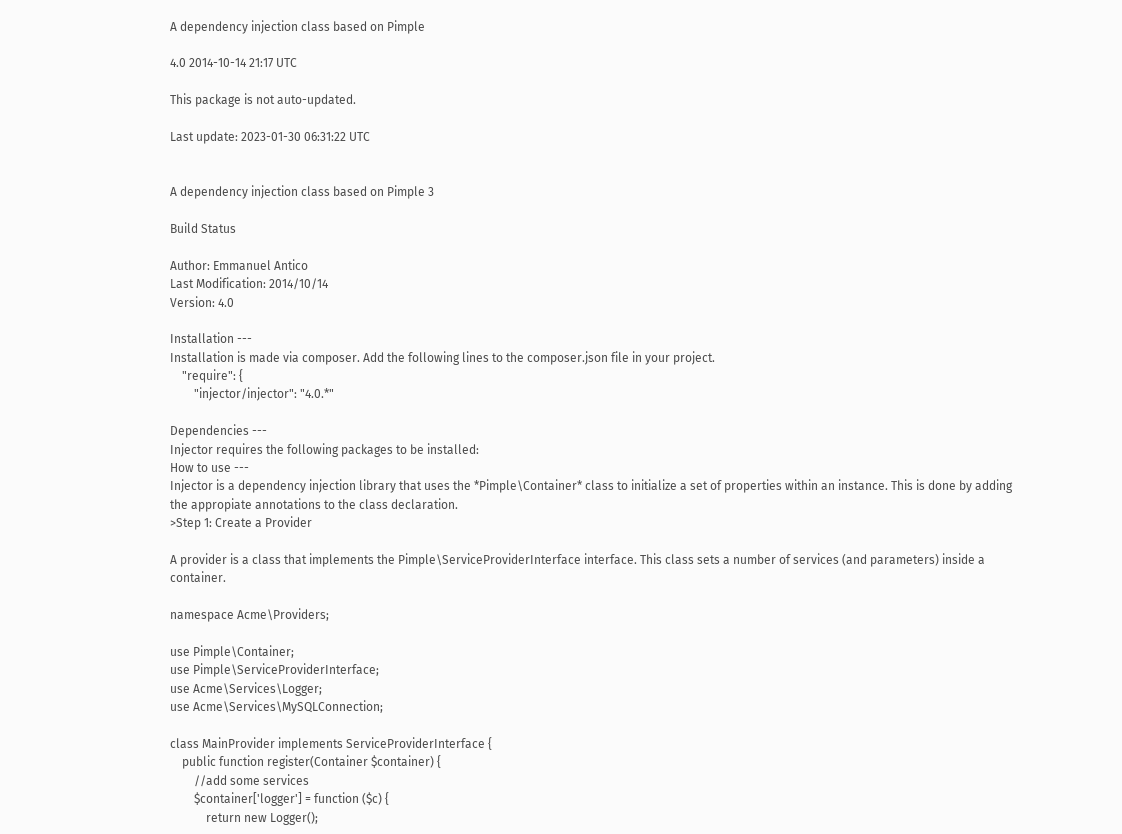A dependency injection class based on Pimple

4.0 2014-10-14 21:17 UTC

This package is not auto-updated.

Last update: 2023-01-30 06:31:22 UTC


A dependency injection class based on Pimple 3

Build Status

Author: Emmanuel Antico
Last Modification: 2014/10/14
Version: 4.0

Installation ---
Installation is made via composer. Add the following lines to the composer.json file in your project.
    "require": {
        "injector/injector": "4.0.*"

Dependencies ---
Injector requires the following packages to be installed:
How to use ---
Injector is a dependency injection library that uses the *Pimple\Container* class to initialize a set of properties within an instance. This is done by adding the appropiate annotations to the class declaration.
>Step 1: Create a Provider

A provider is a class that implements the Pimple\ServiceProviderInterface interface. This class sets a number of services (and parameters) inside a container.

namespace Acme\Providers;

use Pimple\Container;
use Pimple\ServiceProviderInterface;
use Acme\Services\Logger;
use Acme\Services\MySQLConnection;

class MainProvider implements ServiceProviderInterface {
    public function register(Container $container) {
        //add some services
        $container['logger'] = function ($c) {
            return new Logger();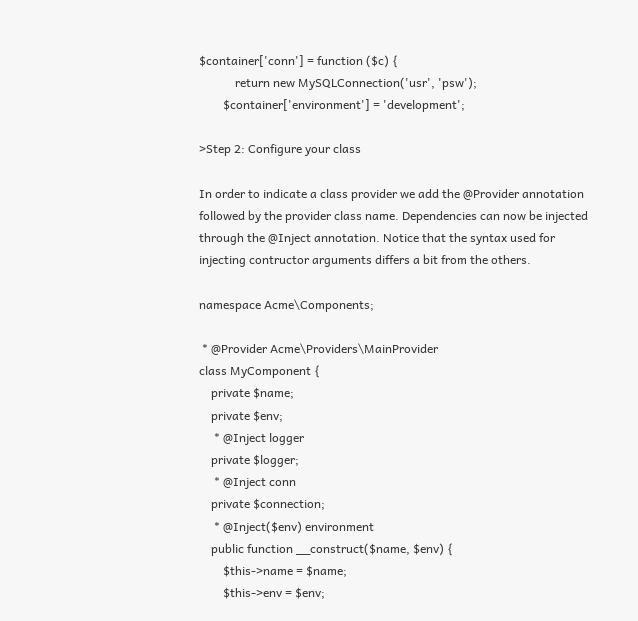$container['conn'] = function ($c) {
            return new MySQLConnection('usr', 'psw');
        $container['environment'] = 'development';

>Step 2: Configure your class

In order to indicate a class provider we add the @Provider annotation followed by the provider class name. Dependencies can now be injected through the @Inject annotation. Notice that the syntax used for injecting contructor arguments differs a bit from the others.

namespace Acme\Components;

 * @Provider Acme\Providers\MainProvider
class MyComponent {
    private $name;
    private $env;
     * @Inject logger
    private $logger;
     * @Inject conn
    private $connection;
     * @Inject($env) environment
    public function __construct($name, $env) {
        $this->name = $name;
        $this->env = $env;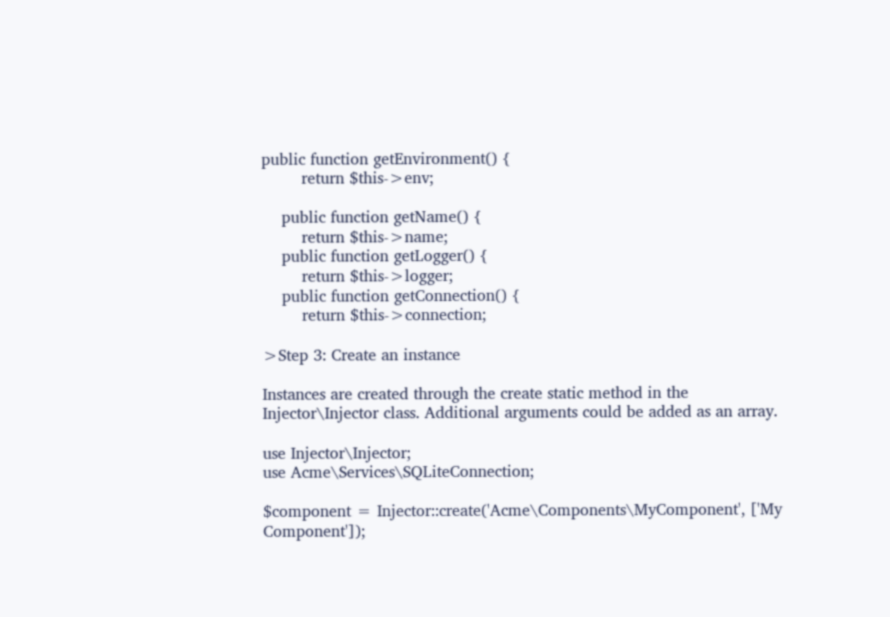public function getEnvironment() {
        return $this->env;

    public function getName() {
        return $this->name;
    public function getLogger() {
        return $this->logger;
    public function getConnection() {
        return $this->connection;

>Step 3: Create an instance

Instances are created through the create static method in the Injector\Injector class. Additional arguments could be added as an array.

use Injector\Injector;
use Acme\Services\SQLiteConnection;

$component = Injector::create('Acme\Components\MyComponent', ['My Component']);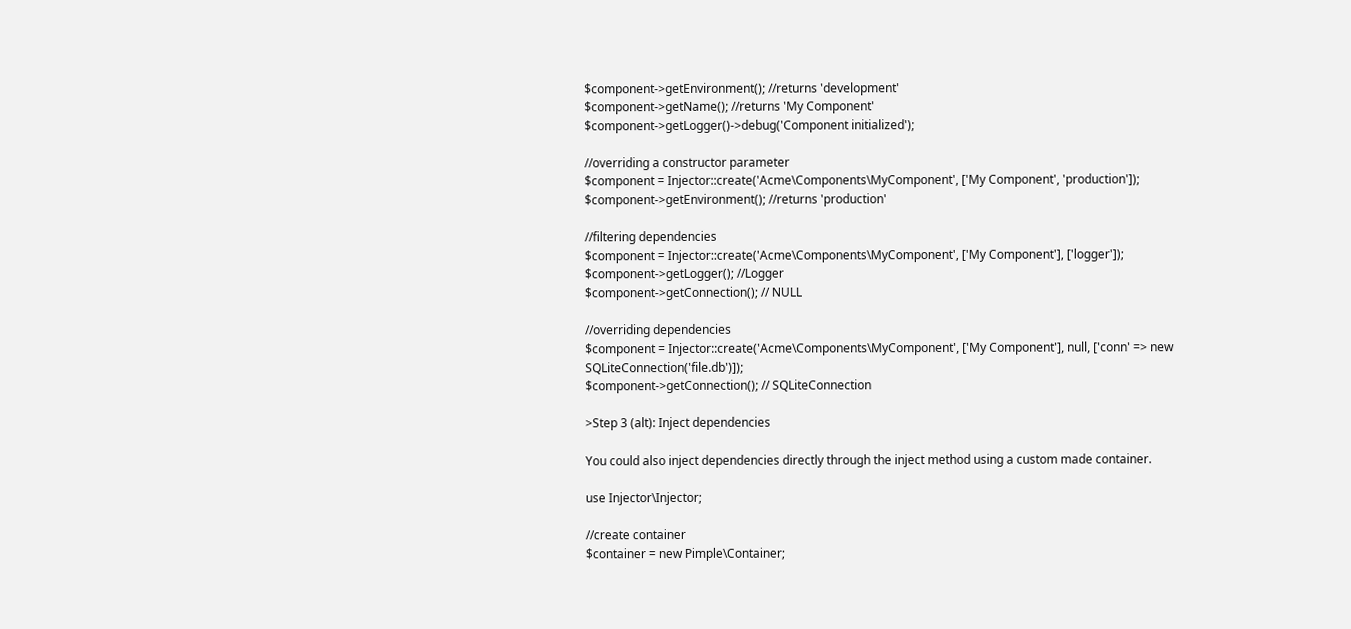$component->getEnvironment(); //returns 'development'
$component->getName(); //returns 'My Component'
$component->getLogger()->debug('Component initialized');

//overriding a constructor parameter
$component = Injector::create('Acme\Components\MyComponent', ['My Component', 'production']);
$component->getEnvironment(); //returns 'production'

//filtering dependencies
$component = Injector::create('Acme\Components\MyComponent', ['My Component'], ['logger']);
$component->getLogger(); //Logger
$component->getConnection(); // NULL

//overriding dependencies
$component = Injector::create('Acme\Components\MyComponent', ['My Component'], null, ['conn' => new SQLiteConnection('file.db')]);
$component->getConnection(); // SQLiteConnection

>Step 3 (alt): Inject dependencies

You could also inject dependencies directly through the inject method using a custom made container.

use Injector\Injector;

//create container
$container = new Pimple\Container;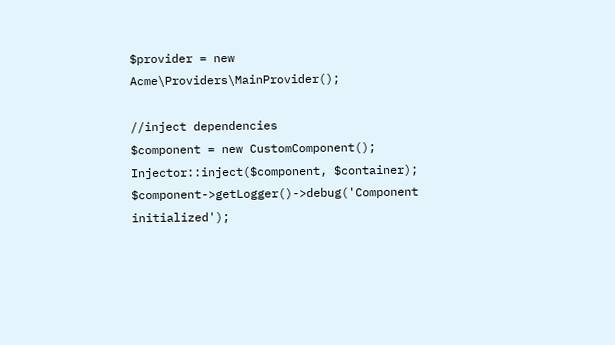$provider = new Acme\Providers\MainProvider();

//inject dependencies
$component = new CustomComponent();
Injector::inject($component, $container);
$component->getLogger()->debug('Component initialized');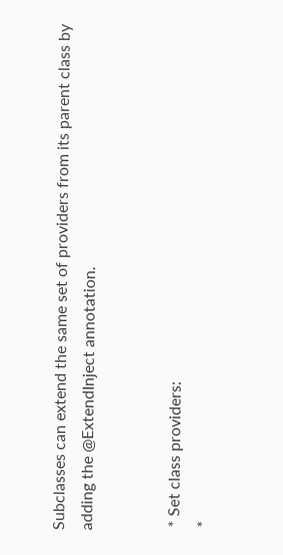Subclasses can extend the same set of providers from its parent class by adding the @ExtendInject annotation.


 * Set class providers:
 *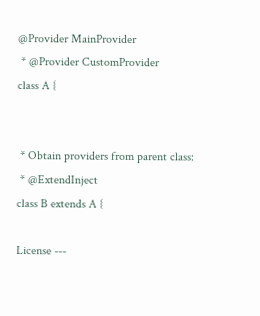@Provider MainProvider
 * @Provider CustomProvider
class A {


 * Obtain providers from parent class:
 * @ExtendInject
class B extends A {

License ---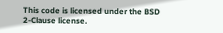This code is licensed under the BSD 2-Clause license.